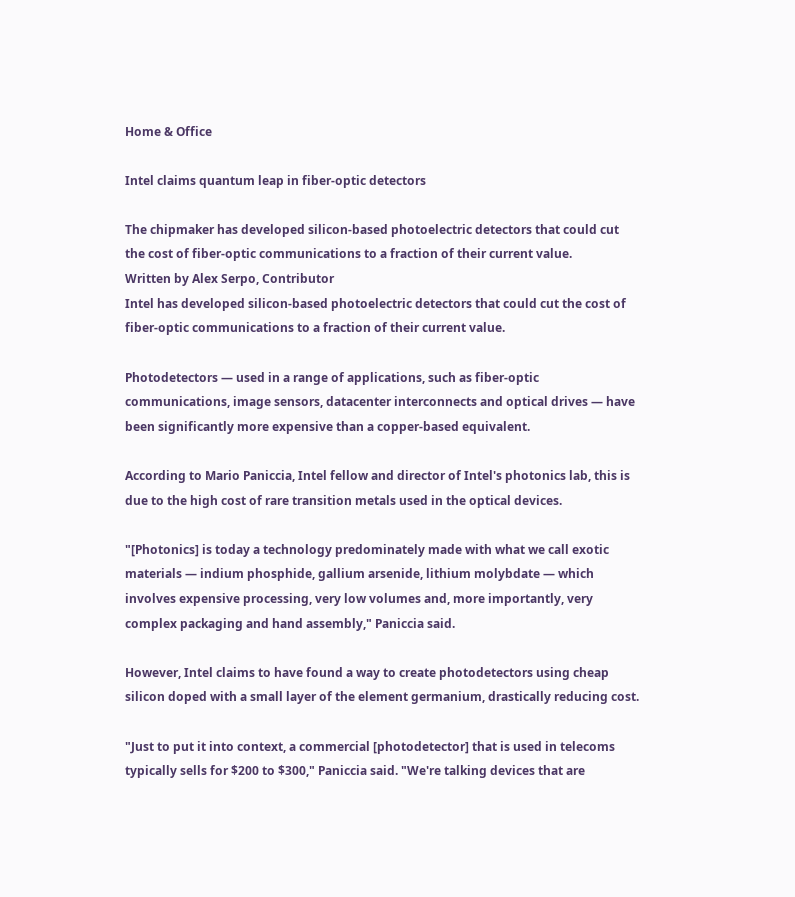Home & Office

Intel claims quantum leap in fiber-optic detectors

The chipmaker has developed silicon-based photoelectric detectors that could cut the cost of fiber-optic communications to a fraction of their current value.
Written by Alex Serpo, Contributor
Intel has developed silicon-based photoelectric detectors that could cut the cost of fiber-optic communications to a fraction of their current value.

Photodetectors — used in a range of applications, such as fiber-optic communications, image sensors, datacenter interconnects and optical drives — have been significantly more expensive than a copper-based equivalent.

According to Mario Paniccia, Intel fellow and director of Intel's photonics lab, this is due to the high cost of rare transition metals used in the optical devices.

"[Photonics] is today a technology predominately made with what we call exotic materials — indium phosphide, gallium arsenide, lithium molybdate — which involves expensive processing, very low volumes and, more importantly, very complex packaging and hand assembly," Paniccia said.

However, Intel claims to have found a way to create photodetectors using cheap silicon doped with a small layer of the element germanium, drastically reducing cost.

"Just to put it into context, a commercial [photodetector] that is used in telecoms typically sells for $200 to $300," Paniccia said. "We're talking devices that are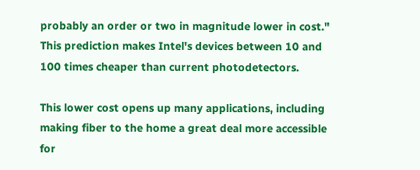probably an order or two in magnitude lower in cost." This prediction makes Intel's devices between 10 and 100 times cheaper than current photodetectors.

This lower cost opens up many applications, including making fiber to the home a great deal more accessible for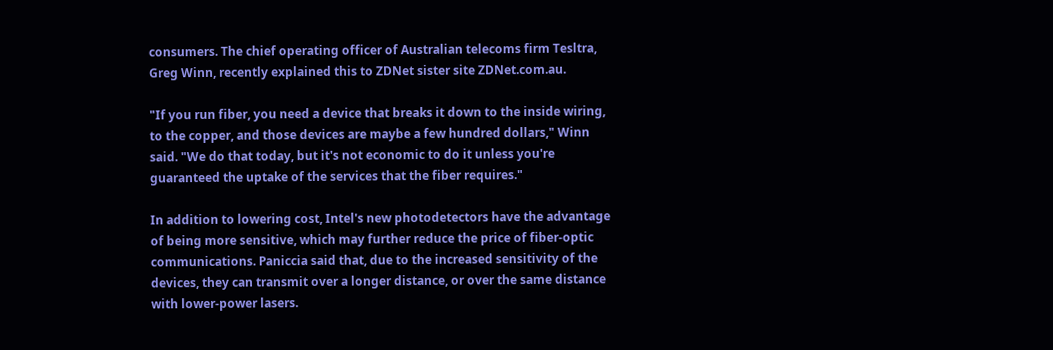consumers. The chief operating officer of Australian telecoms firm Tesltra, Greg Winn, recently explained this to ZDNet sister site ZDNet.com.au.

"If you run fiber, you need a device that breaks it down to the inside wiring, to the copper, and those devices are maybe a few hundred dollars," Winn said. "We do that today, but it's not economic to do it unless you're guaranteed the uptake of the services that the fiber requires."

In addition to lowering cost, Intel's new photodetectors have the advantage of being more sensitive, which may further reduce the price of fiber-optic communications. Paniccia said that, due to the increased sensitivity of the devices, they can transmit over a longer distance, or over the same distance with lower-power lasers.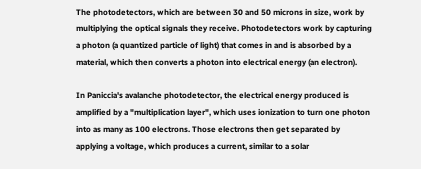The photodetectors, which are between 30 and 50 microns in size, work by multiplying the optical signals they receive. Photodetectors work by capturing a photon (a quantized particle of light) that comes in and is absorbed by a material, which then converts a photon into electrical energy (an electron).

In Paniccia's avalanche photodetector, the electrical energy produced is amplified by a "multiplication layer", which uses ionization to turn one photon into as many as 100 electrons. Those electrons then get separated by applying a voltage, which produces a current, similar to a solar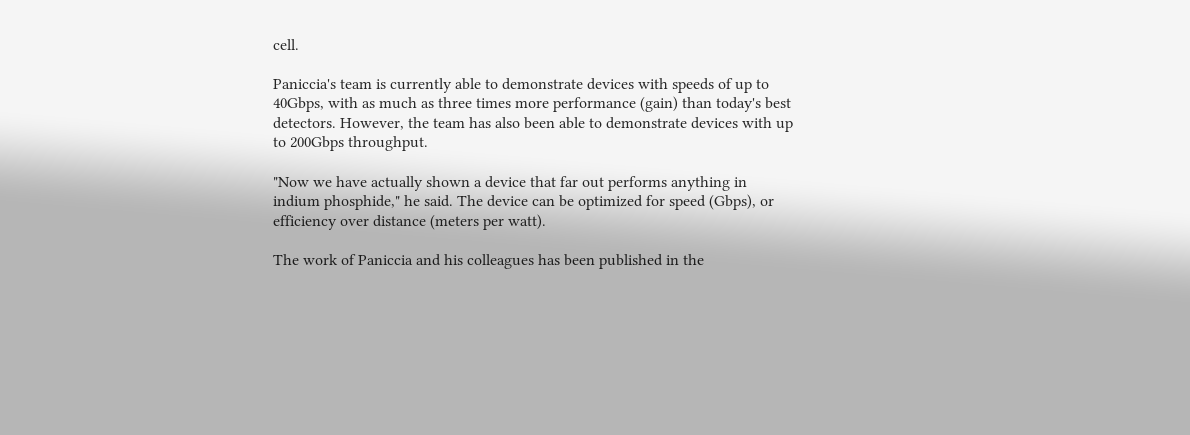cell.

Paniccia's team is currently able to demonstrate devices with speeds of up to 40Gbps, with as much as three times more performance (gain) than today's best detectors. However, the team has also been able to demonstrate devices with up to 200Gbps throughput.

"Now we have actually shown a device that far out performs anything in indium phosphide," he said. The device can be optimized for speed (Gbps), or efficiency over distance (meters per watt).

The work of Paniccia and his colleagues has been published in the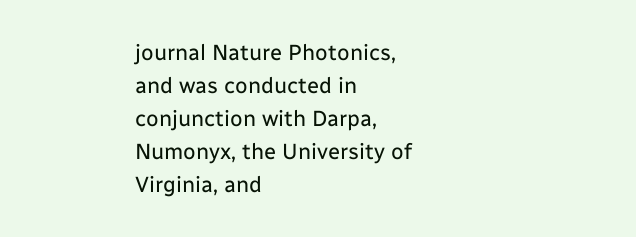journal Nature Photonics, and was conducted in conjunction with Darpa, Numonyx, the University of Virginia, and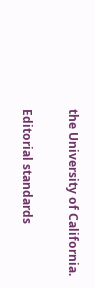the University of California.

Editorial standards